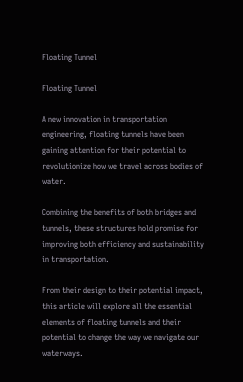Floating Tunnel

Floating Tunnel

A new innovation in transportation engineering, floating tunnels have been gaining attention for their potential to revolutionize how we travel across bodies of water.

Combining the benefits of both bridges and tunnels, these structures hold promise for improving both efficiency and sustainability in transportation.

From their design to their potential impact, this article will explore all the essential elements of floating tunnels and their potential to change the way we navigate our waterways.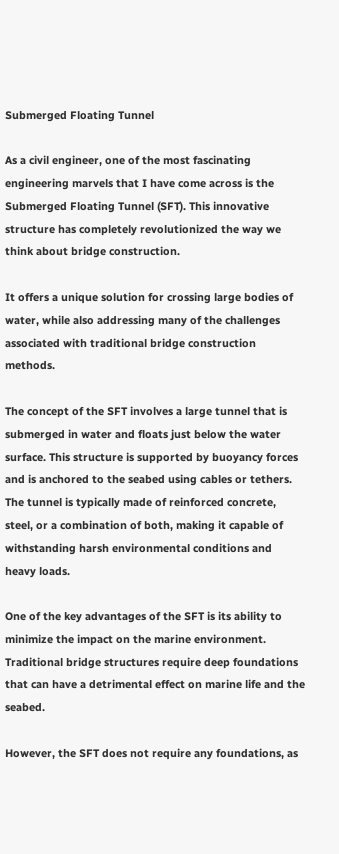Submerged Floating Tunnel

As a civil engineer, one of the most fascinating engineering marvels that I have come across is the Submerged Floating Tunnel (SFT). This innovative structure has completely revolutionized the way we think about bridge construction.

It offers a unique solution for crossing large bodies of water, while also addressing many of the challenges associated with traditional bridge construction methods.

The concept of the SFT involves a large tunnel that is submerged in water and floats just below the water surface. This structure is supported by buoyancy forces and is anchored to the seabed using cables or tethers. The tunnel is typically made of reinforced concrete, steel, or a combination of both, making it capable of withstanding harsh environmental conditions and heavy loads.

One of the key advantages of the SFT is its ability to minimize the impact on the marine environment. Traditional bridge structures require deep foundations that can have a detrimental effect on marine life and the seabed.

However, the SFT does not require any foundations, as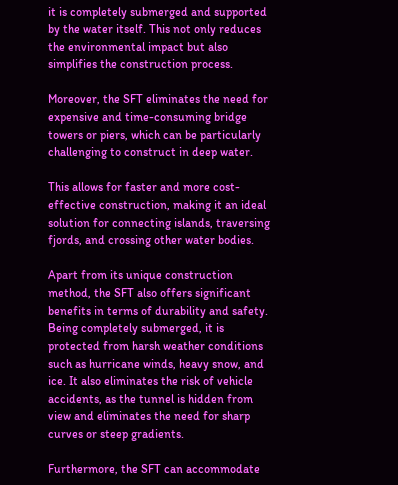it is completely submerged and supported by the water itself. This not only reduces the environmental impact but also simplifies the construction process.

Moreover, the SFT eliminates the need for expensive and time-consuming bridge towers or piers, which can be particularly challenging to construct in deep water.

This allows for faster and more cost-effective construction, making it an ideal solution for connecting islands, traversing fjords, and crossing other water bodies.

Apart from its unique construction method, the SFT also offers significant benefits in terms of durability and safety. Being completely submerged, it is protected from harsh weather conditions such as hurricane winds, heavy snow, and ice. It also eliminates the risk of vehicle accidents, as the tunnel is hidden from view and eliminates the need for sharp curves or steep gradients.

Furthermore, the SFT can accommodate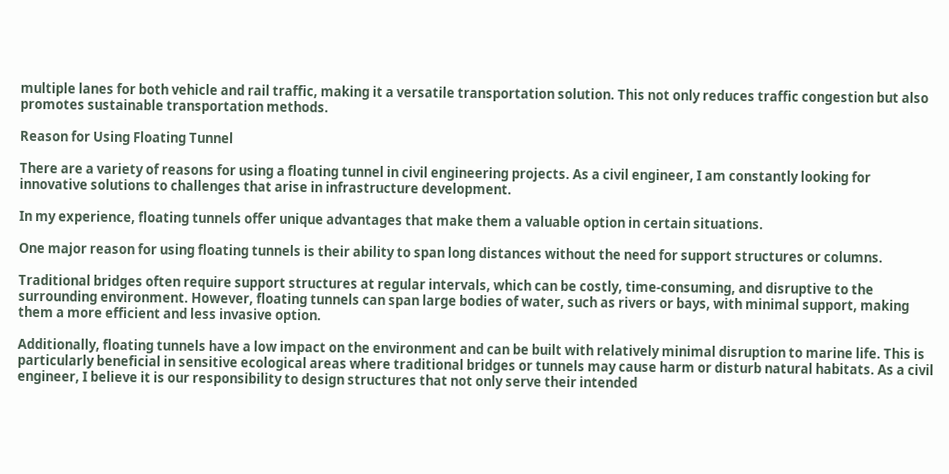multiple lanes for both vehicle and rail traffic, making it a versatile transportation solution. This not only reduces traffic congestion but also promotes sustainable transportation methods.

Reason for Using Floating Tunnel

There are a variety of reasons for using a floating tunnel in civil engineering projects. As a civil engineer, I am constantly looking for innovative solutions to challenges that arise in infrastructure development.

In my experience, floating tunnels offer unique advantages that make them a valuable option in certain situations.

One major reason for using floating tunnels is their ability to span long distances without the need for support structures or columns.

Traditional bridges often require support structures at regular intervals, which can be costly, time-consuming, and disruptive to the surrounding environment. However, floating tunnels can span large bodies of water, such as rivers or bays, with minimal support, making them a more efficient and less invasive option.

Additionally, floating tunnels have a low impact on the environment and can be built with relatively minimal disruption to marine life. This is particularly beneficial in sensitive ecological areas where traditional bridges or tunnels may cause harm or disturb natural habitats. As a civil engineer, I believe it is our responsibility to design structures that not only serve their intended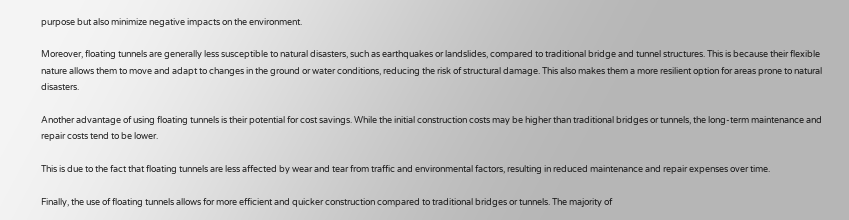purpose but also minimize negative impacts on the environment.

Moreover, floating tunnels are generally less susceptible to natural disasters, such as earthquakes or landslides, compared to traditional bridge and tunnel structures. This is because their flexible nature allows them to move and adapt to changes in the ground or water conditions, reducing the risk of structural damage. This also makes them a more resilient option for areas prone to natural disasters.

Another advantage of using floating tunnels is their potential for cost savings. While the initial construction costs may be higher than traditional bridges or tunnels, the long-term maintenance and repair costs tend to be lower.

This is due to the fact that floating tunnels are less affected by wear and tear from traffic and environmental factors, resulting in reduced maintenance and repair expenses over time.

Finally, the use of floating tunnels allows for more efficient and quicker construction compared to traditional bridges or tunnels. The majority of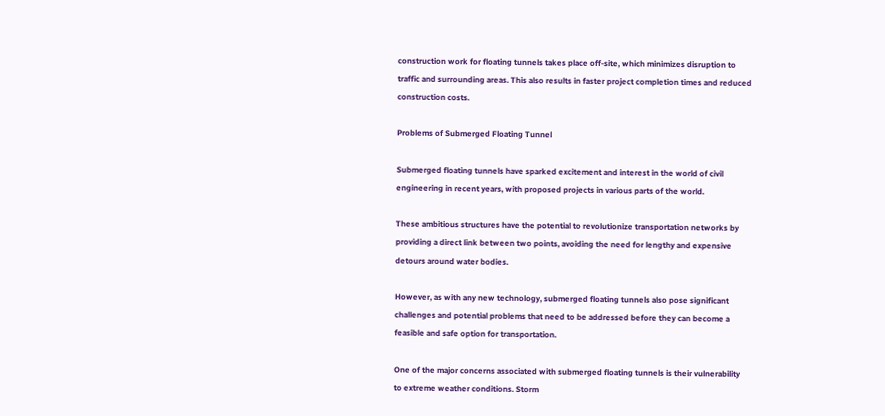construction work for floating tunnels takes place off-site, which minimizes disruption to traffic and surrounding areas. This also results in faster project completion times and reduced construction costs.

Problems of Submerged Floating Tunnel

Submerged floating tunnels have sparked excitement and interest in the world of civil engineering in recent years, with proposed projects in various parts of the world.

These ambitious structures have the potential to revolutionize transportation networks by providing a direct link between two points, avoiding the need for lengthy and expensive detours around water bodies.

However, as with any new technology, submerged floating tunnels also pose significant challenges and potential problems that need to be addressed before they can become a feasible and safe option for transportation.

One of the major concerns associated with submerged floating tunnels is their vulnerability to extreme weather conditions. Storm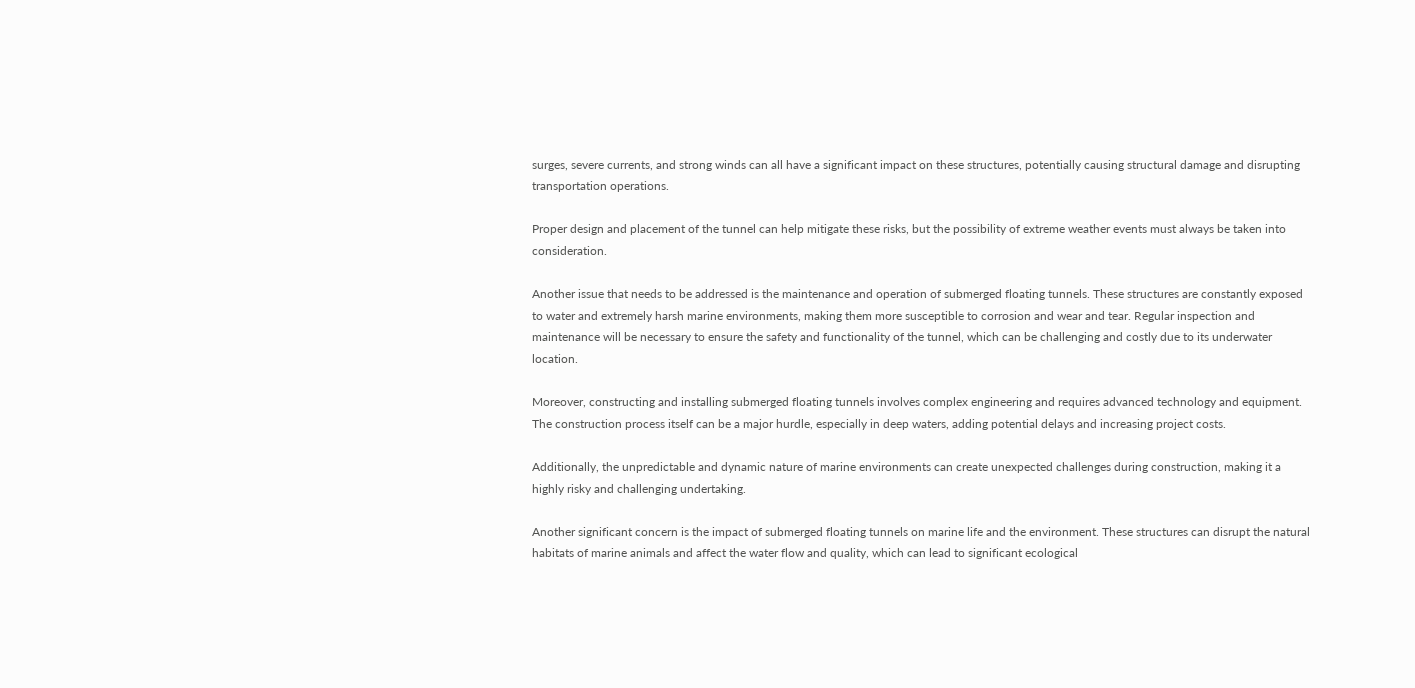surges, severe currents, and strong winds can all have a significant impact on these structures, potentially causing structural damage and disrupting transportation operations.

Proper design and placement of the tunnel can help mitigate these risks, but the possibility of extreme weather events must always be taken into consideration.

Another issue that needs to be addressed is the maintenance and operation of submerged floating tunnels. These structures are constantly exposed to water and extremely harsh marine environments, making them more susceptible to corrosion and wear and tear. Regular inspection and maintenance will be necessary to ensure the safety and functionality of the tunnel, which can be challenging and costly due to its underwater location.

Moreover, constructing and installing submerged floating tunnels involves complex engineering and requires advanced technology and equipment. The construction process itself can be a major hurdle, especially in deep waters, adding potential delays and increasing project costs.

Additionally, the unpredictable and dynamic nature of marine environments can create unexpected challenges during construction, making it a highly risky and challenging undertaking.

Another significant concern is the impact of submerged floating tunnels on marine life and the environment. These structures can disrupt the natural habitats of marine animals and affect the water flow and quality, which can lead to significant ecological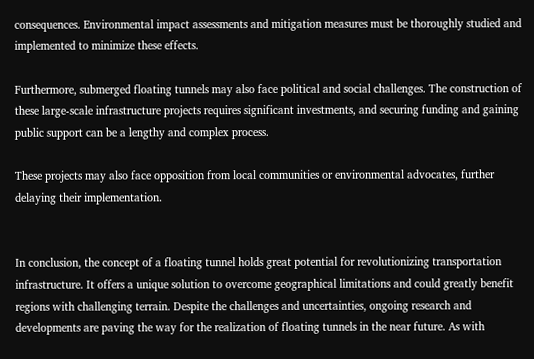consequences. Environmental impact assessments and mitigation measures must be thoroughly studied and implemented to minimize these effects.

Furthermore, submerged floating tunnels may also face political and social challenges. The construction of these large-scale infrastructure projects requires significant investments, and securing funding and gaining public support can be a lengthy and complex process.

These projects may also face opposition from local communities or environmental advocates, further delaying their implementation.


In conclusion, the concept of a floating tunnel holds great potential for revolutionizing transportation infrastructure. It offers a unique solution to overcome geographical limitations and could greatly benefit regions with challenging terrain. Despite the challenges and uncertainties, ongoing research and developments are paving the way for the realization of floating tunnels in the near future. As with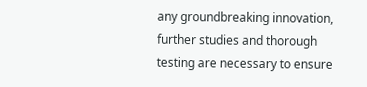any groundbreaking innovation, further studies and thorough testing are necessary to ensure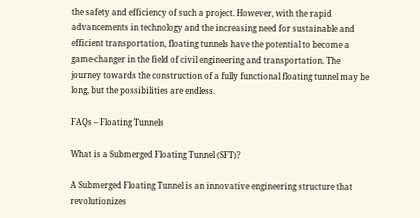the safety and efficiency of such a project. However, with the rapid advancements in technology and the increasing need for sustainable and efficient transportation, floating tunnels have the potential to become a game-changer in the field of civil engineering and transportation. The journey towards the construction of a fully functional floating tunnel may be long, but the possibilities are endless.

FAQs – Floating Tunnels

What is a Submerged Floating Tunnel (SFT)?

A Submerged Floating Tunnel is an innovative engineering structure that revolutionizes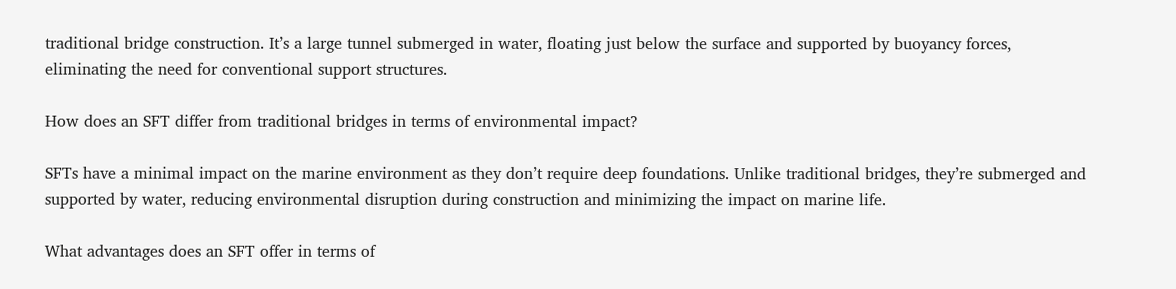traditional bridge construction. It’s a large tunnel submerged in water, floating just below the surface and supported by buoyancy forces, eliminating the need for conventional support structures.

How does an SFT differ from traditional bridges in terms of environmental impact?

SFTs have a minimal impact on the marine environment as they don’t require deep foundations. Unlike traditional bridges, they’re submerged and supported by water, reducing environmental disruption during construction and minimizing the impact on marine life.

What advantages does an SFT offer in terms of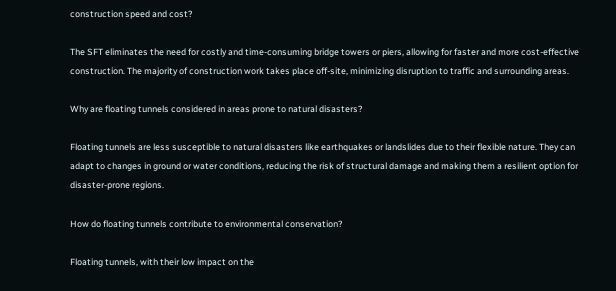construction speed and cost?

The SFT eliminates the need for costly and time-consuming bridge towers or piers, allowing for faster and more cost-effective construction. The majority of construction work takes place off-site, minimizing disruption to traffic and surrounding areas.

Why are floating tunnels considered in areas prone to natural disasters?

Floating tunnels are less susceptible to natural disasters like earthquakes or landslides due to their flexible nature. They can adapt to changes in ground or water conditions, reducing the risk of structural damage and making them a resilient option for disaster-prone regions.

How do floating tunnels contribute to environmental conservation?

Floating tunnels, with their low impact on the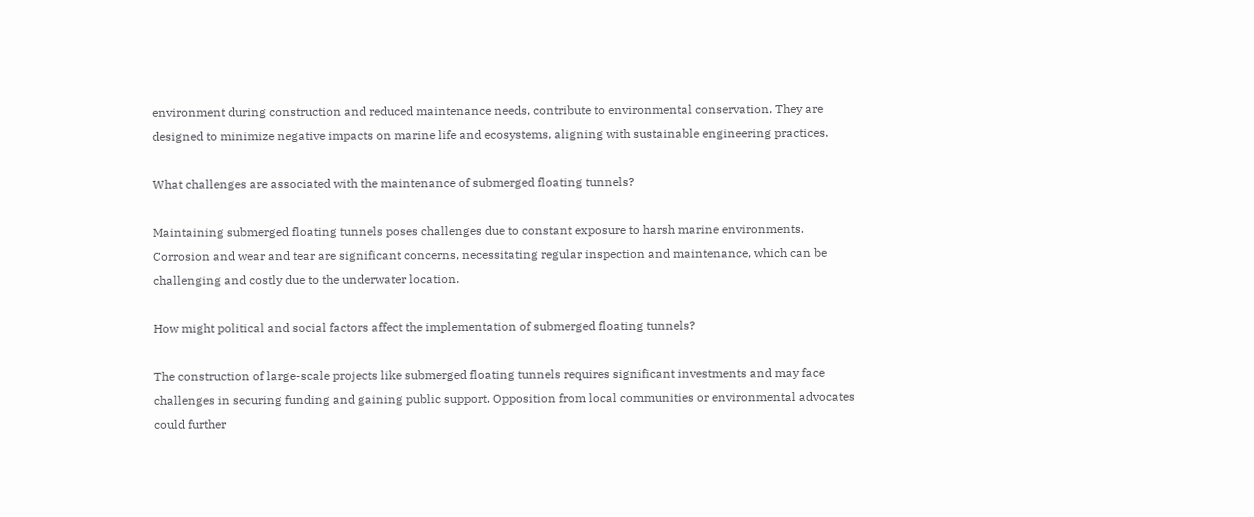environment during construction and reduced maintenance needs, contribute to environmental conservation. They are designed to minimize negative impacts on marine life and ecosystems, aligning with sustainable engineering practices.

What challenges are associated with the maintenance of submerged floating tunnels?

Maintaining submerged floating tunnels poses challenges due to constant exposure to harsh marine environments. Corrosion and wear and tear are significant concerns, necessitating regular inspection and maintenance, which can be challenging and costly due to the underwater location.

How might political and social factors affect the implementation of submerged floating tunnels?

The construction of large-scale projects like submerged floating tunnels requires significant investments and may face challenges in securing funding and gaining public support. Opposition from local communities or environmental advocates could further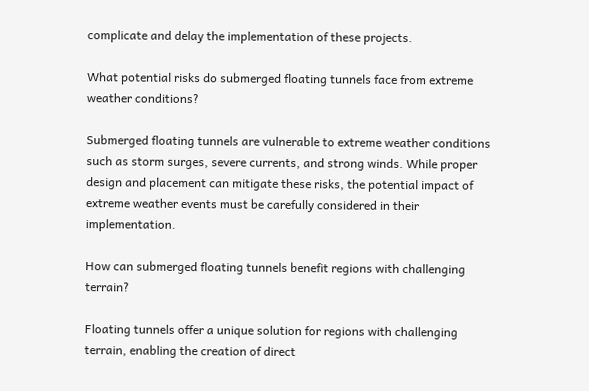complicate and delay the implementation of these projects.

What potential risks do submerged floating tunnels face from extreme weather conditions?

Submerged floating tunnels are vulnerable to extreme weather conditions such as storm surges, severe currents, and strong winds. While proper design and placement can mitigate these risks, the potential impact of extreme weather events must be carefully considered in their implementation.

How can submerged floating tunnels benefit regions with challenging terrain?

Floating tunnels offer a unique solution for regions with challenging terrain, enabling the creation of direct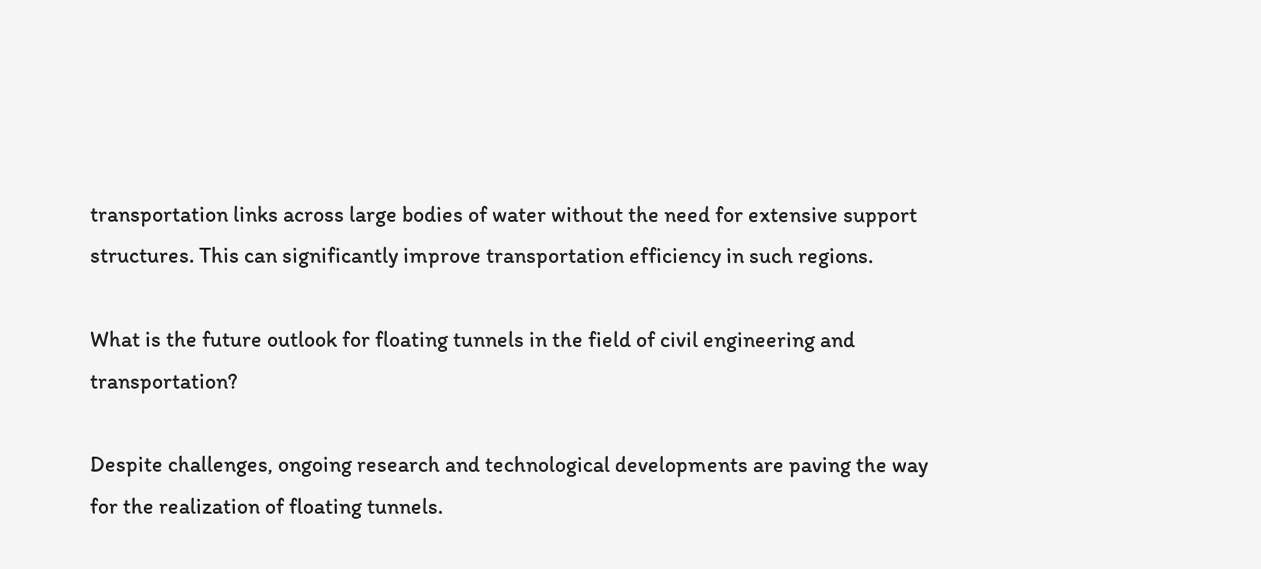transportation links across large bodies of water without the need for extensive support structures. This can significantly improve transportation efficiency in such regions.

What is the future outlook for floating tunnels in the field of civil engineering and transportation?

Despite challenges, ongoing research and technological developments are paving the way for the realization of floating tunnels.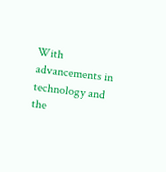With advancements in technology and the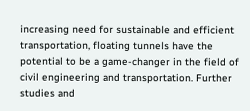increasing need for sustainable and efficient transportation, floating tunnels have the potential to be a game-changer in the field of civil engineering and transportation. Further studies and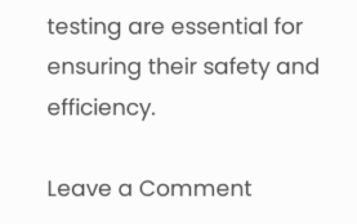testing are essential for ensuring their safety and efficiency.

Leave a Comment